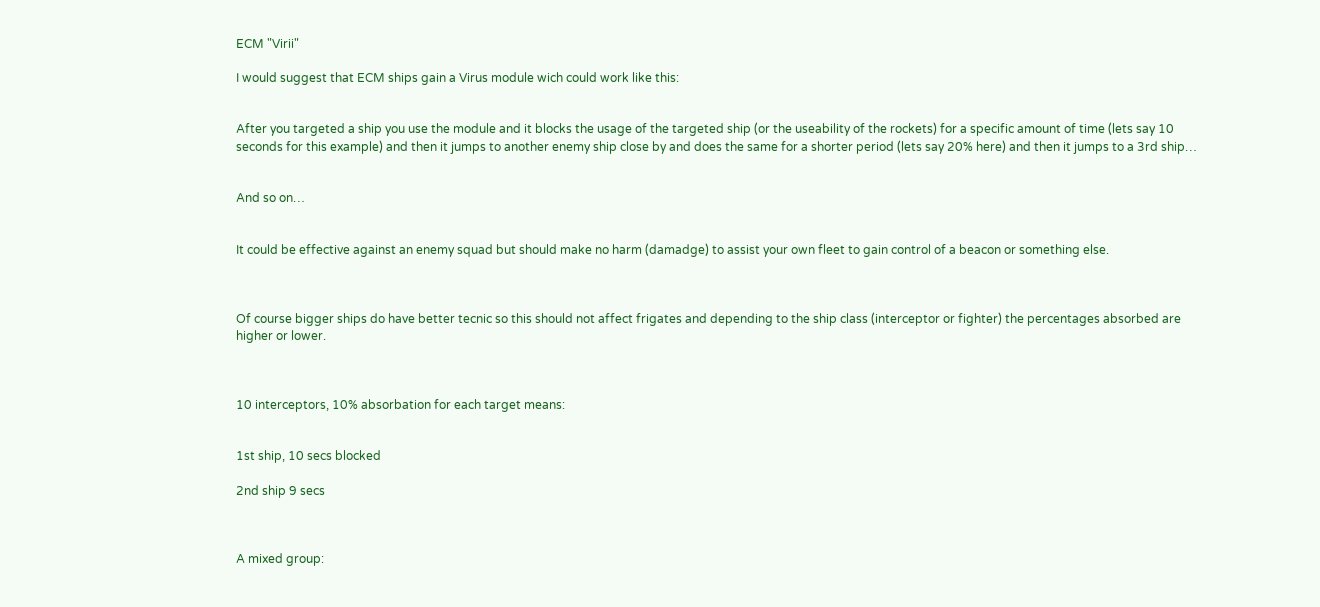ECM "Virii"

I would suggest that ECM ships gain a Virus module wich could work like this:


After you targeted a ship you use the module and it blocks the usage of the targeted ship (or the useability of the rockets) for a specific amount of time (lets say 10 seconds for this example) and then it jumps to another enemy ship close by and does the same for a shorter period (lets say 20% here) and then it jumps to a 3rd ship…


And so on…


It could be effective against an enemy squad but should make no harm (damadge) to assist your own fleet to gain control of a beacon or something else.



Of course bigger ships do have better tecnic so this should not affect frigates and depending to the ship class (interceptor or fighter) the percentages absorbed are higher or lower.



10 interceptors, 10% absorbation for each target means:


1st ship, 10 secs blocked

2nd ship 9 secs



A mixed group: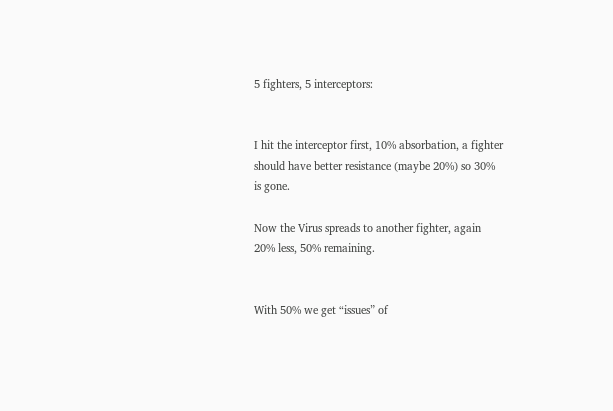5 fighters, 5 interceptors:


I hit the interceptor first, 10% absorbation, a fighter should have better resistance (maybe 20%) so 30% is gone.

Now the Virus spreads to another fighter, again 20% less, 50% remaining.


With 50% we get “issues” of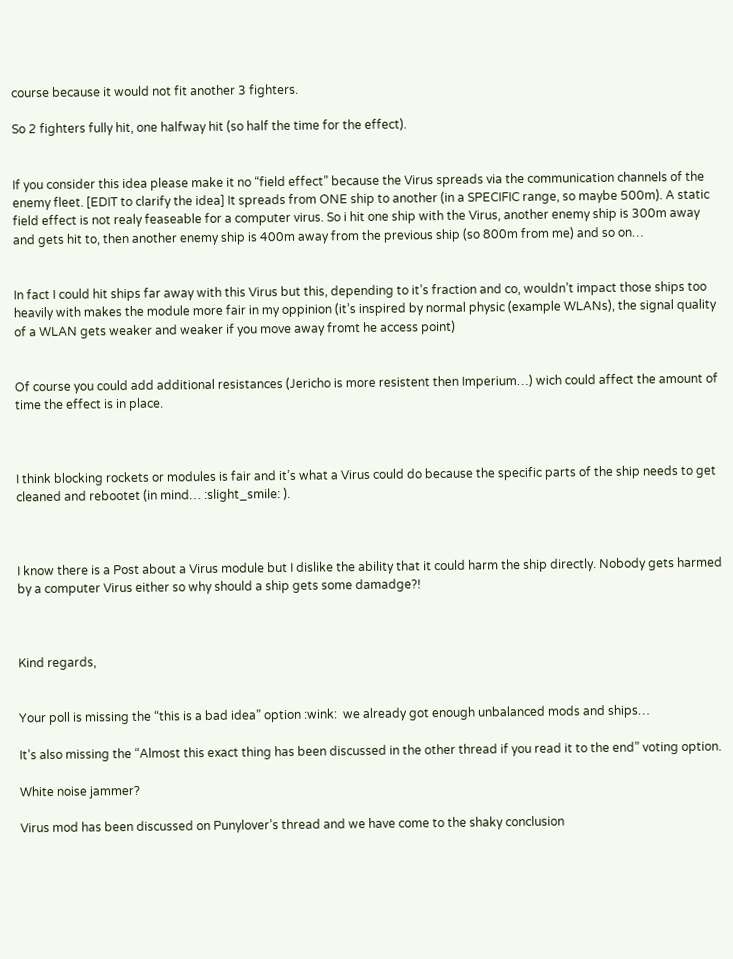course because it would not fit another 3 fighters.

So 2 fighters fully hit, one halfway hit (so half the time for the effect).


If you consider this idea please make it no “field effect” because the Virus spreads via the communication channels of the enemy fleet. [EDIT to clarify the idea] It spreads from ONE ship to another (in a SPECIFIC range, so maybe 500m). A static field effect is not realy feaseable for a computer virus. So i hit one ship with the Virus, another enemy ship is 300m away and gets hit to, then another enemy ship is 400m away from the previous ship (so 800m from me) and so on…


In fact I could hit ships far away with this Virus but this, depending to it’s fraction and co, wouldn’t impact those ships too heavily with makes the module more fair in my oppinion (it’s inspired by normal physic (example WLANs), the signal quality of a WLAN gets weaker and weaker if you move away fromt he access point)


Of course you could add additional resistances (Jericho is more resistent then Imperium…) wich could affect the amount of time the effect is in place.



I think blocking rockets or modules is fair and it’s what a Virus could do because the specific parts of the ship needs to get cleaned and rebootet (in mind… :slight_smile: ).



I know there is a Post about a Virus module but I dislike the ability that it could harm the ship directly. Nobody gets harmed by a computer Virus either so why should a ship gets some damadge?!



Kind regards,


Your poll is missing the “this is a bad idea” option :wink:  we already got enough unbalanced mods and ships…

It’s also missing the “Almost this exact thing has been discussed in the other thread if you read it to the end” voting option.

White noise jammer?

Virus mod has been discussed on Punylover’s thread and we have come to the shaky conclusion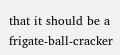that it should be a frigate-ball-cracker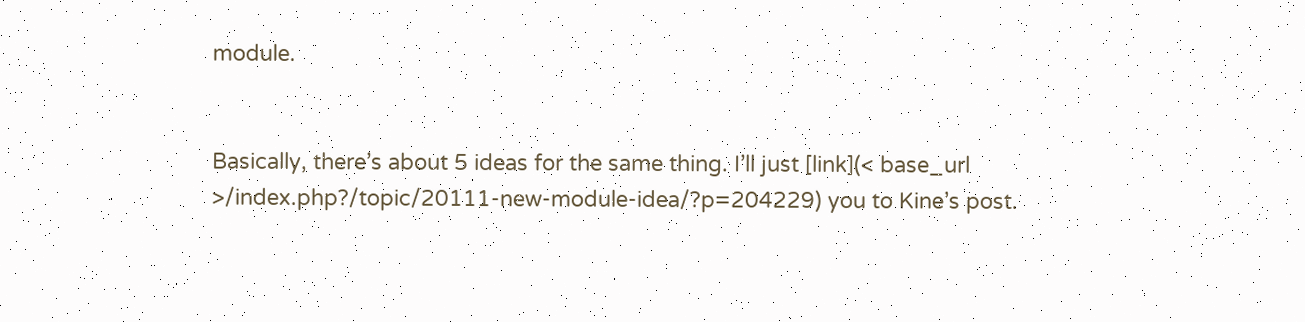module.


Basically, there’s about 5 ideas for the same thing. I’ll just [link](< base_url >/index.php?/topic/20111-new-module-idea/?p=204229) you to Kine’s post.